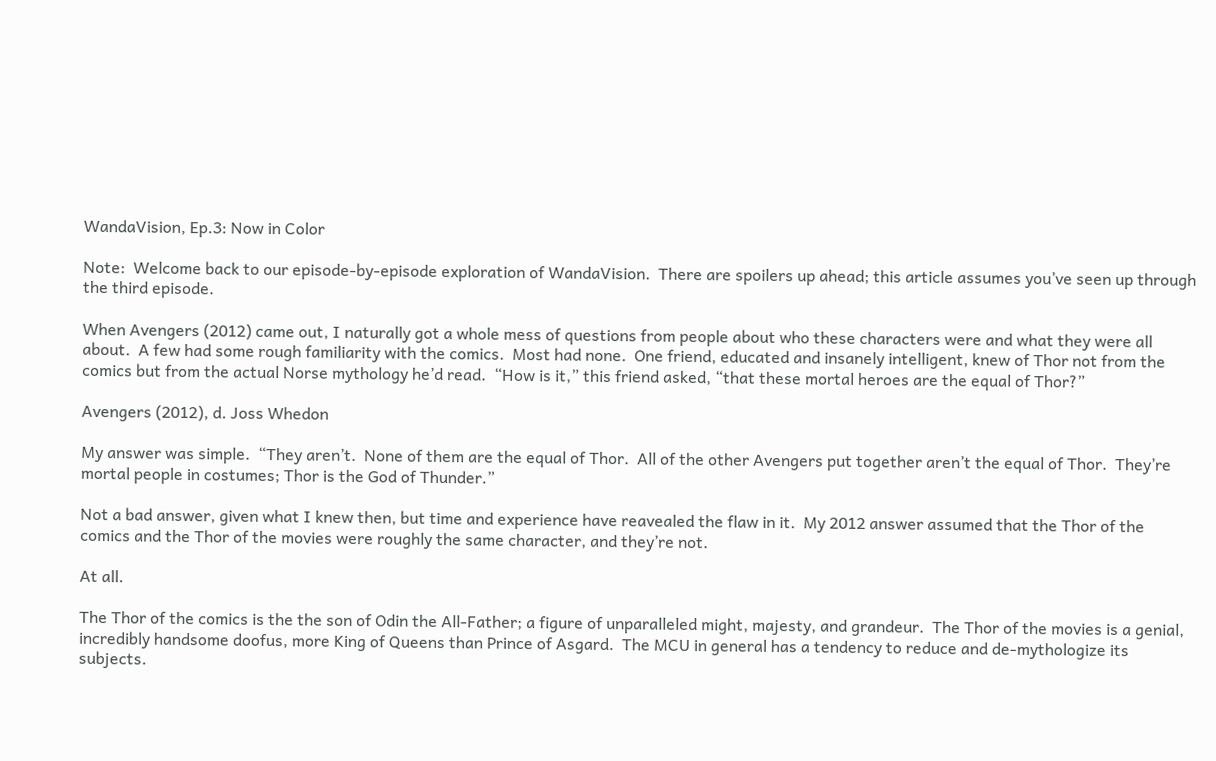WandaVision, Ep.3: Now in Color

Note:  Welcome back to our episode-by-episode exploration of WandaVision.  There are spoilers up ahead; this article assumes you’ve seen up through the third episode.

When Avengers (2012) came out, I naturally got a whole mess of questions from people about who these characters were and what they were all about.  A few had some rough familiarity with the comics.  Most had none.  One friend, educated and insanely intelligent, knew of Thor not from the comics but from the actual Norse mythology he’d read.  “How is it,” this friend asked, “that these mortal heroes are the equal of Thor?”

Avengers (2012), d. Joss Whedon

My answer was simple.  “They aren’t.  None of them are the equal of Thor.  All of the other Avengers put together aren’t the equal of Thor.  They’re mortal people in costumes; Thor is the God of Thunder.”

Not a bad answer, given what I knew then, but time and experience have reavealed the flaw in it.  My 2012 answer assumed that the Thor of the comics and the Thor of the movies were roughly the same character, and they’re not.

At all.

The Thor of the comics is the the son of Odin the All-Father; a figure of unparalleled might, majesty, and grandeur.  The Thor of the movies is a genial, incredibly handsome doofus, more King of Queens than Prince of Asgard.  The MCU in general has a tendency to reduce and de-mythologize its subjects.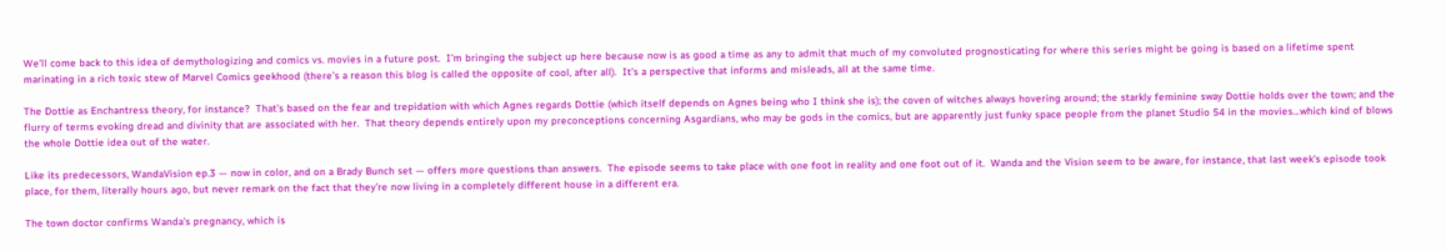We’ll come back to this idea of demythologizing and comics vs. movies in a future post.  I’m bringing the subject up here because now is as good a time as any to admit that much of my convoluted prognosticating for where this series might be going is based on a lifetime spent marinating in a rich toxic stew of Marvel Comics geekhood (there’s a reason this blog is called the opposite of cool, after all).  It’s a perspective that informs and misleads, all at the same time.

The Dottie as Enchantress theory, for instance?  That’s based on the fear and trepidation with which Agnes regards Dottie (which itself depends on Agnes being who I think she is); the coven of witches always hovering around; the starkly feminine sway Dottie holds over the town; and the flurry of terms evoking dread and divinity that are associated with her.  That theory depends entirely upon my preconceptions concerning Asgardians, who may be gods in the comics, but are apparently just funky space people from the planet Studio 54 in the movies…which kind of blows the whole Dottie idea out of the water.

Like its predecessors, WandaVision ep.3 — now in color, and on a Brady Bunch set — offers more questions than answers.  The episode seems to take place with one foot in reality and one foot out of it.  Wanda and the Vision seem to be aware, for instance, that last week’s episode took place, for them, literally hours ago, but never remark on the fact that they’re now living in a completely different house in a different era.

The town doctor confirms Wanda’s pregnancy, which is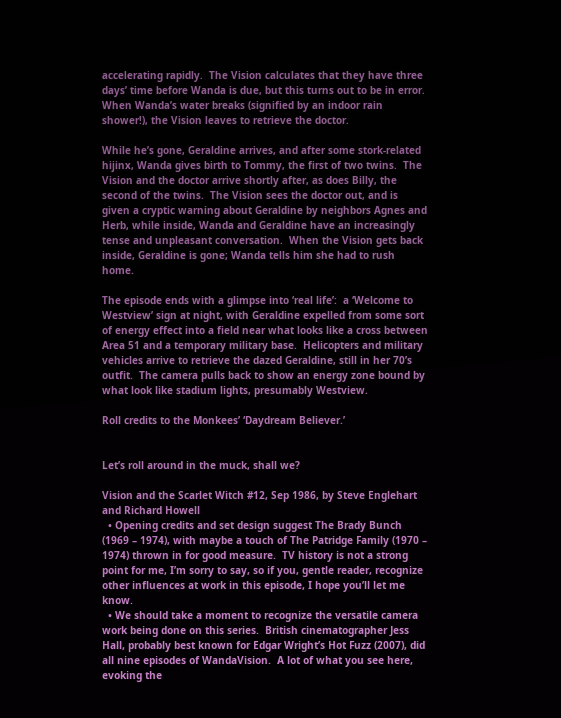accelerating rapidly.  The Vision calculates that they have three days’ time before Wanda is due, but this turns out to be in error.  When Wanda’s water breaks (signified by an indoor rain shower!), the Vision leaves to retrieve the doctor.

While he’s gone, Geraldine arrives, and after some stork-related hijinx, Wanda gives birth to Tommy, the first of two twins.  The Vision and the doctor arrive shortly after, as does Billy, the second of the twins.  The Vision sees the doctor out, and is given a cryptic warning about Geraldine by neighbors Agnes and Herb, while inside, Wanda and Geraldine have an increasingly tense and unpleasant conversation.  When the Vision gets back inside, Geraldine is gone; Wanda tells him she had to rush home.

The episode ends with a glimpse into ‘real life’:  a ‘Welcome to Westview’ sign at night, with Geraldine expelled from some sort of energy effect into a field near what looks like a cross between Area 51 and a temporary military base.  Helicopters and military vehicles arrive to retrieve the dazed Geraldine, still in her 70’s outfit.  The camera pulls back to show an energy zone bound by what look like stadium lights, presumably Westview.

Roll credits to the Monkees’ ‘Daydream Believer.’


Let’s roll around in the muck, shall we?

Vision and the Scarlet Witch #12, Sep 1986, by Steve Englehart and Richard Howell
  • Opening credits and set design suggest The Brady Bunch (1969 – 1974), with maybe a touch of The Patridge Family (1970 – 1974) thrown in for good measure.  TV history is not a strong point for me, I’m sorry to say, so if you, gentle reader, recognize other influences at work in this episode, I hope you’ll let me know.
  • We should take a moment to recognize the versatile camera work being done on this series.  British cinematographer Jess Hall, probably best known for Edgar Wright’s Hot Fuzz (2007), did all nine episodes of WandaVision.  A lot of what you see here, evoking the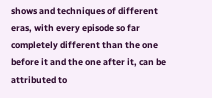shows and techniques of different eras, with every episode so far completely different than the one before it and the one after it, can be attributed to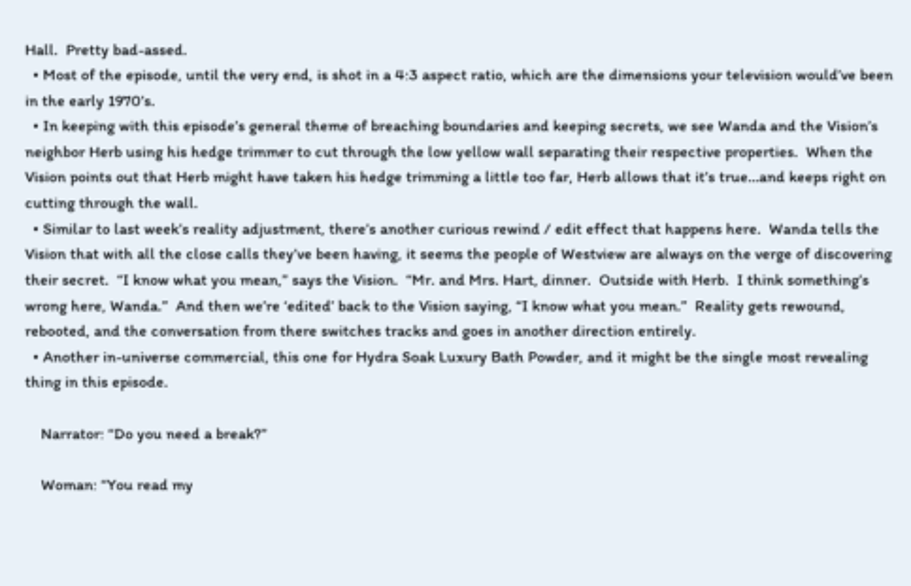Hall.  Pretty bad-assed.
  • Most of the episode, until the very end, is shot in a 4:3 aspect ratio, which are the dimensions your television would’ve been in the early 1970’s.
  • In keeping with this episode’s general theme of breaching boundaries and keeping secrets, we see Wanda and the Vision’s neighbor Herb using his hedge trimmer to cut through the low yellow wall separating their respective properties.  When the Vision points out that Herb might have taken his hedge trimming a little too far, Herb allows that it’s true…and keeps right on cutting through the wall.
  • Similar to last week’s reality adjustment, there’s another curious rewind / edit effect that happens here.  Wanda tells the Vision that with all the close calls they’ve been having, it seems the people of Westview are always on the verge of discovering their secret.  “I know what you mean,” says the Vision.  “Mr. and Mrs. Hart, dinner.  Outside with Herb.  I think something’s wrong here, Wanda.”  And then we’re ‘edited’ back to the Vision saying, “I know what you mean.”  Reality gets rewound, rebooted, and the conversation from there switches tracks and goes in another direction entirely.
  • Another in-universe commercial, this one for Hydra Soak Luxury Bath Powder, and it might be the single most revealing thing in this episode.

    Narrator: “Do you need a break?”

    Woman: “You read my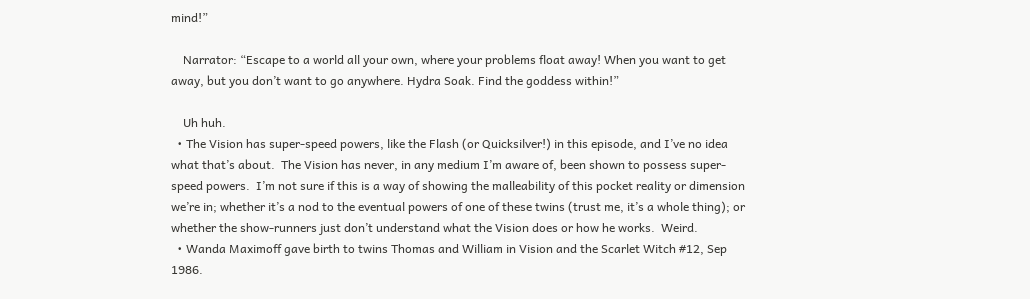mind!”

    Narrator: “Escape to a world all your own, where your problems float away! When you want to get away, but you don’t want to go anywhere. Hydra Soak. Find the goddess within!”

    Uh huh.
  • The Vision has super-speed powers, like the Flash (or Quicksilver!) in this episode, and I’ve no idea what that’s about.  The Vision has never, in any medium I’m aware of, been shown to possess super-speed powers.  I’m not sure if this is a way of showing the malleability of this pocket reality or dimension we’re in; whether it’s a nod to the eventual powers of one of these twins (trust me, it’s a whole thing); or whether the show-runners just don’t understand what the Vision does or how he works.  Weird.
  • Wanda Maximoff gave birth to twins Thomas and William in Vision and the Scarlet Witch #12, Sep 1986.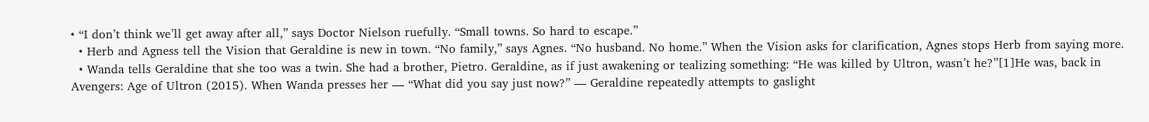• “I don’t think we’ll get away after all,” says Doctor Nielson ruefully. “Small towns. So hard to escape.”
  • Herb and Agness tell the Vision that Geraldine is new in town. “No family,” says Agnes. “No husband. No home.” When the Vision asks for clarification, Agnes stops Herb from saying more.
  • Wanda tells Geraldine that she too was a twin. She had a brother, Pietro. Geraldine, as if just awakening or tealizing something: “He was killed by Ultron, wasn’t he?”[1]He was, back in Avengers: Age of Ultron (2015). When Wanda presses her — “What did you say just now?” — Geraldine repeatedly attempts to gaslight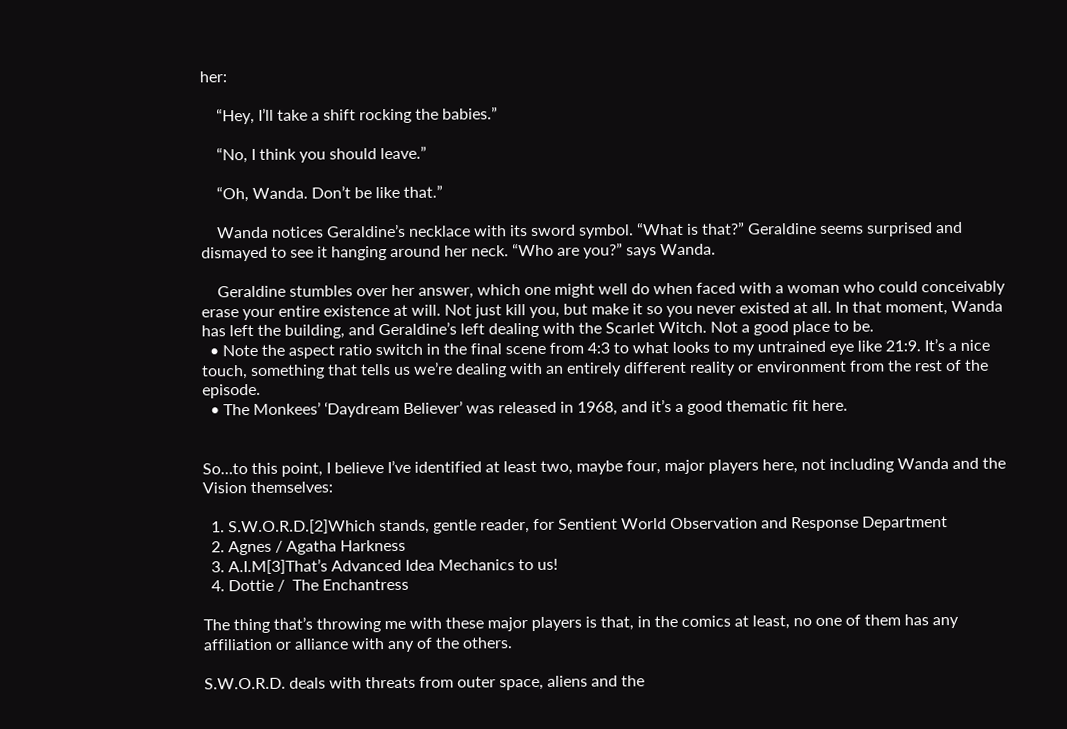her:

    “Hey, I’ll take a shift rocking the babies.”

    “No, I think you should leave.”

    “Oh, Wanda. Don’t be like that.”

    Wanda notices Geraldine’s necklace with its sword symbol. “What is that?” Geraldine seems surprised and dismayed to see it hanging around her neck. “Who are you?” says Wanda.

    Geraldine stumbles over her answer, which one might well do when faced with a woman who could conceivably erase your entire existence at will. Not just kill you, but make it so you never existed at all. In that moment, Wanda has left the building, and Geraldine’s left dealing with the Scarlet Witch. Not a good place to be.
  • Note the aspect ratio switch in the final scene from 4:3 to what looks to my untrained eye like 21:9. It’s a nice touch, something that tells us we’re dealing with an entirely different reality or environment from the rest of the episode.
  • The Monkees’ ‘Daydream Believer’ was released in 1968, and it’s a good thematic fit here.


So…to this point, I believe I’ve identified at least two, maybe four, major players here, not including Wanda and the Vision themselves:

  1. S.W.O.R.D.[2]Which stands, gentle reader, for Sentient World Observation and Response Department
  2. Agnes / Agatha Harkness
  3. A.I.M[3]That’s Advanced Idea Mechanics to us!
  4. Dottie /  The Enchantress

The thing that’s throwing me with these major players is that, in the comics at least, no one of them has any affiliation or alliance with any of the others.

S.W.O.R.D. deals with threats from outer space, aliens and the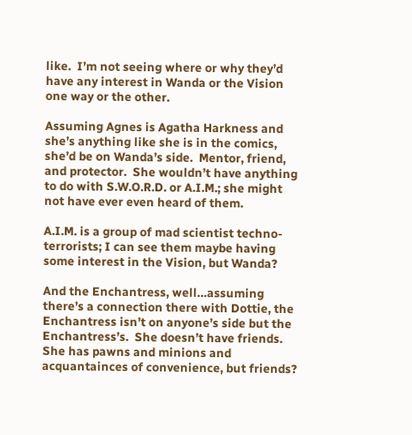like.  I’m not seeing where or why they’d have any interest in Wanda or the Vision one way or the other.

Assuming Agnes is Agatha Harkness and she’s anything like she is in the comics, she’d be on Wanda’s side.  Mentor, friend, and protector.  She wouldn’t have anything to do with S.W.O.R.D. or A.I.M.; she might not have ever even heard of them.

A.I.M. is a group of mad scientist techno-terrorists; I can see them maybe having some interest in the Vision, but Wanda?

And the Enchantress, well…assuming there’s a connection there with Dottie, the Enchantress isn’t on anyone’s side but the Enchantress’s.  She doesn’t have friends.  She has pawns and minions and acquantainces of convenience, but friends?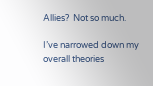Allies?  Not so much.

I’ve narrowed down my overall theories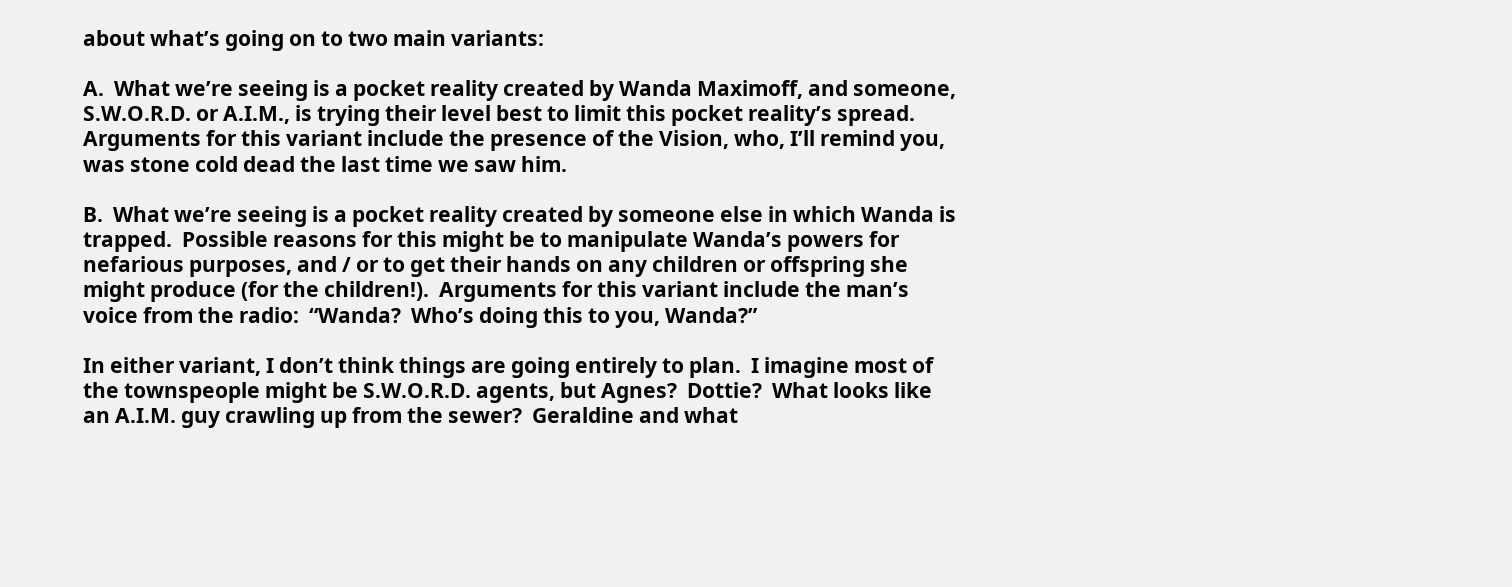about what’s going on to two main variants:

A.  What we’re seeing is a pocket reality created by Wanda Maximoff, and someone, S.W.O.R.D. or A.I.M., is trying their level best to limit this pocket reality’s spread.  Arguments for this variant include the presence of the Vision, who, I’ll remind you, was stone cold dead the last time we saw him.

B.  What we’re seeing is a pocket reality created by someone else in which Wanda is trapped.  Possible reasons for this might be to manipulate Wanda’s powers for nefarious purposes, and / or to get their hands on any children or offspring she might produce (for the children!).  Arguments for this variant include the man’s voice from the radio:  “Wanda?  Who’s doing this to you, Wanda?”

In either variant, I don’t think things are going entirely to plan.  I imagine most of the townspeople might be S.W.O.R.D. agents, but Agnes?  Dottie?  What looks like an A.I.M. guy crawling up from the sewer?  Geraldine and what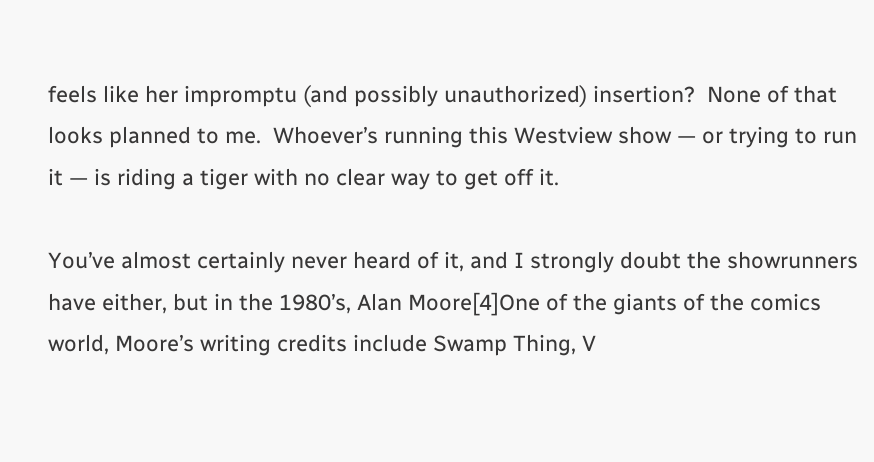feels like her impromptu (and possibly unauthorized) insertion?  None of that looks planned to me.  Whoever’s running this Westview show — or trying to run it — is riding a tiger with no clear way to get off it.

You’ve almost certainly never heard of it, and I strongly doubt the showrunners have either, but in the 1980’s, Alan Moore[4]One of the giants of the comics world, Moore’s writing credits include Swamp Thing, V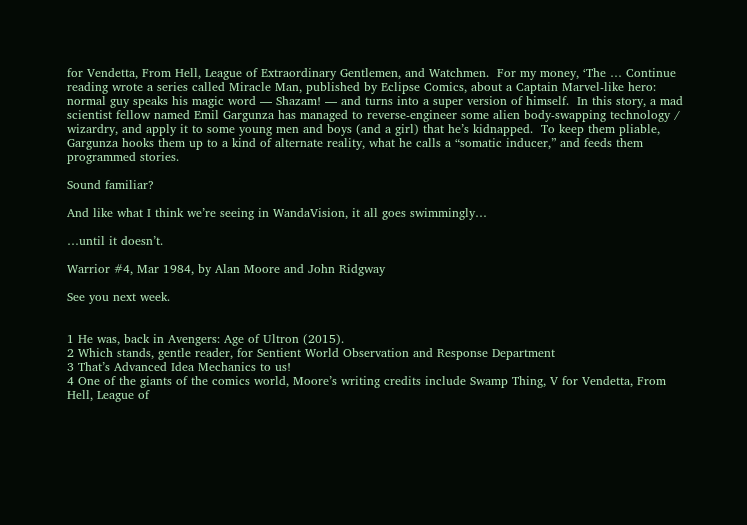for Vendetta, From Hell, League of Extraordinary Gentlemen, and Watchmen.  For my money, ‘The … Continue reading wrote a series called Miracle Man, published by Eclipse Comics, about a Captain Marvel-like hero:  normal guy speaks his magic word — Shazam! — and turns into a super version of himself.  In this story, a mad scientist fellow named Emil Gargunza has managed to reverse-engineer some alien body-swapping technology / wizardry, and apply it to some young men and boys (and a girl) that he’s kidnapped.  To keep them pliable, Gargunza hooks them up to a kind of alternate reality, what he calls a “somatic inducer,” and feeds them programmed stories.

Sound familiar?

And like what I think we’re seeing in WandaVision, it all goes swimmingly…

…until it doesn’t.

Warrior #4, Mar 1984, by Alan Moore and John Ridgway

See you next week.


1 He was, back in Avengers: Age of Ultron (2015).
2 Which stands, gentle reader, for Sentient World Observation and Response Department
3 That’s Advanced Idea Mechanics to us!
4 One of the giants of the comics world, Moore’s writing credits include Swamp Thing, V for Vendetta, From Hell, League of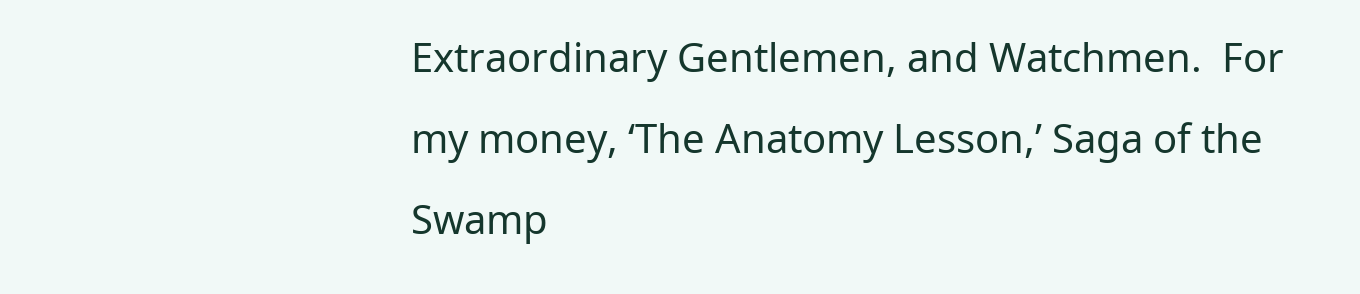Extraordinary Gentlemen, and Watchmen.  For my money, ‘The Anatomy Lesson,’ Saga of the Swamp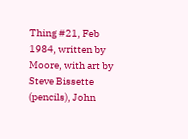Thing #21, Feb 1984, written by Moore, with art by Steve Bissette (pencils), John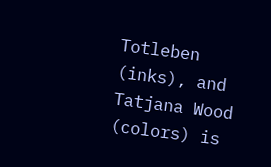Totleben (inks), and Tatjana Wood (colors) is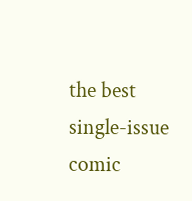the best single-issue comic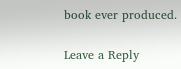book ever produced.

Leave a Reply